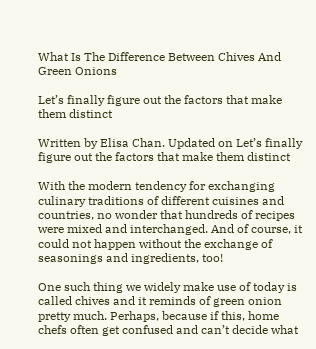What Is The Difference Between Chives And Green Onions

Let’s finally figure out the factors that make them distinct

Written by Elisa Chan. Updated on Let’s finally figure out the factors that make them distinct

With the modern tendency for exchanging culinary traditions of different cuisines and countries, no wonder that hundreds of recipes were mixed and interchanged. And of course, it could not happen without the exchange of seasonings and ingredients, too!

One such thing we widely make use of today is called chives and it reminds of green onion pretty much. Perhaps, because if this, home chefs often get confused and can’t decide what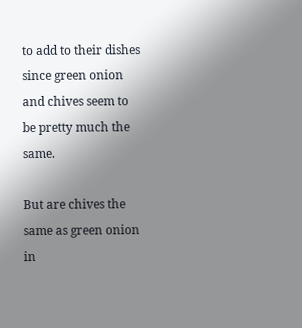to add to their dishes since green onion and chives seem to be pretty much the same.

But are chives the same as green onion in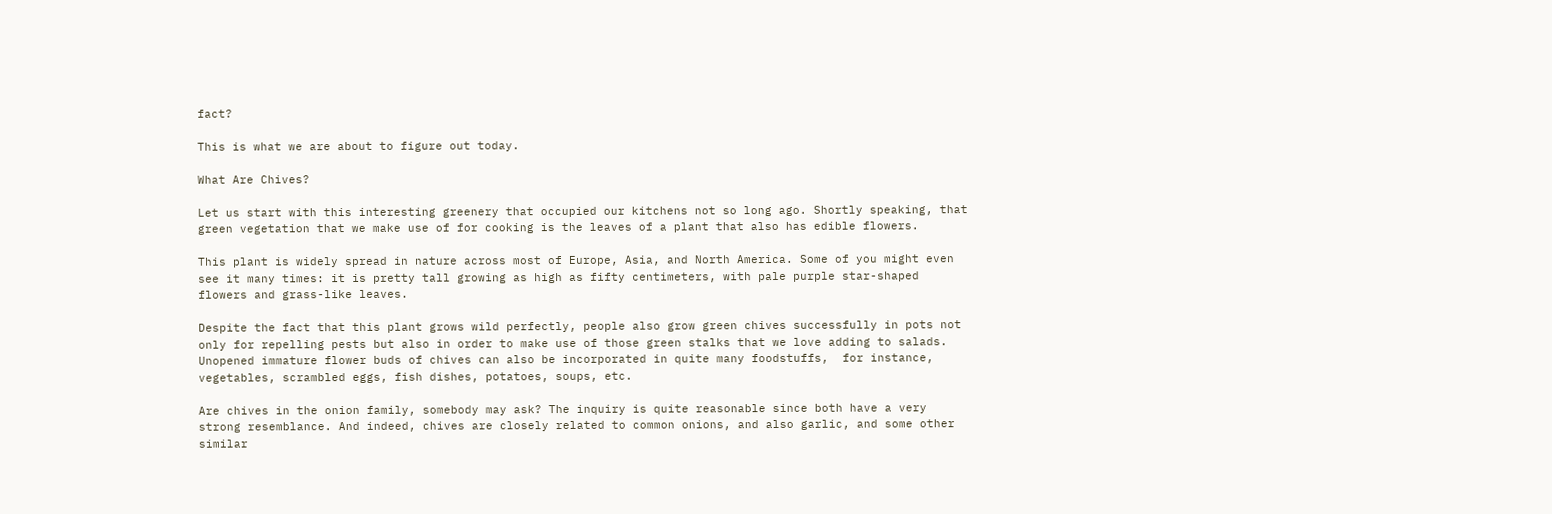fact?

This is what we are about to figure out today.

What Are Chives?

Let us start with this interesting greenery that occupied our kitchens not so long ago. Shortly speaking, that green vegetation that we make use of for cooking is the leaves of a plant that also has edible flowers.

This plant is widely spread in nature across most of Europe, Asia, and North America. Some of you might even see it many times: it is pretty tall growing as high as fifty centimeters, with pale purple star-shaped flowers and grass-like leaves.

Despite the fact that this plant grows wild perfectly, people also grow green chives successfully in pots not only for repelling pests but also in order to make use of those green stalks that we love adding to salads. Unopened immature flower buds of chives can also be incorporated in quite many foodstuffs,  for instance, vegetables, scrambled eggs, fish dishes, potatoes, soups, etc.

Are chives in the onion family, somebody may ask? The inquiry is quite reasonable since both have a very strong resemblance. And indeed, chives are closely related to common onions, and also garlic, and some other similar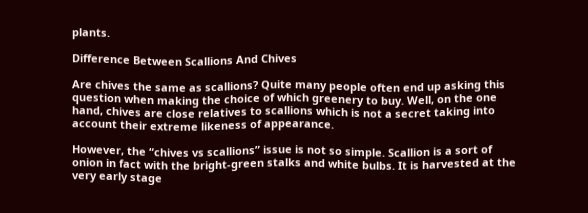plants.

Difference Between Scallions And Chives

Are chives the same as scallions? Quite many people often end up asking this question when making the choice of which greenery to buy. Well, on the one hand, chives are close relatives to scallions which is not a secret taking into account their extreme likeness of appearance.

However, the “chives vs scallions” issue is not so simple. Scallion is a sort of onion in fact with the bright-green stalks and white bulbs. It is harvested at the very early stage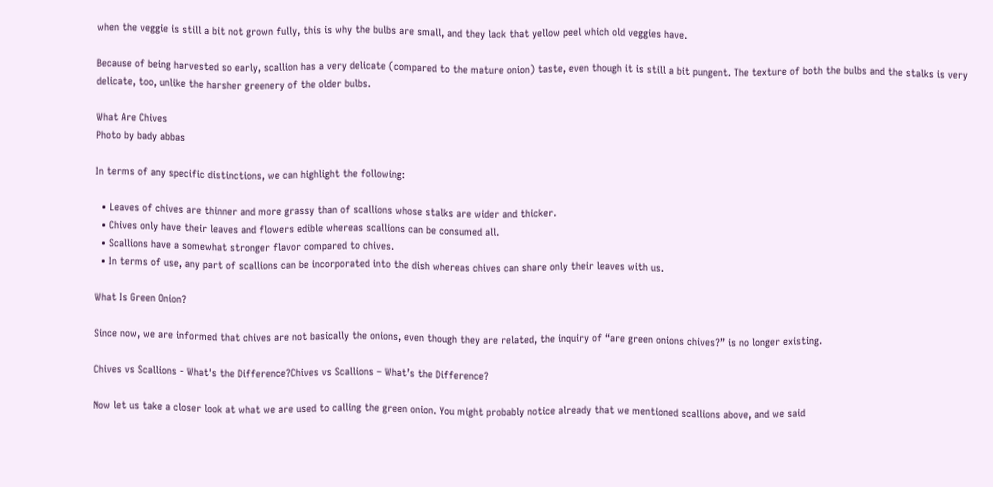when the veggie is still a bit not grown fully, this is why the bulbs are small, and they lack that yellow peel which old veggies have.

Because of being harvested so early, scallion has a very delicate (compared to the mature onion) taste, even though it is still a bit pungent. The texture of both the bulbs and the stalks is very delicate, too, unlike the harsher greenery of the older bulbs.

What Are Chives
Photo by bady abbas

In terms of any specific distinctions, we can highlight the following:

  • Leaves of chives are thinner and more grassy than of scallions whose stalks are wider and thicker.
  • Chives only have their leaves and flowers edible whereas scallions can be consumed all.
  • Scallions have a somewhat stronger flavor compared to chives.
  • In terms of use, any part of scallions can be incorporated into the dish whereas chives can share only their leaves with us.

What Is Green Onion?

Since now, we are informed that chives are not basically the onions, even though they are related, the inquiry of “are green onions chives?” is no longer existing.

Chives vs Scallions - What's the Difference?Chives vs Scallions – What’s the Difference?

Now let us take a closer look at what we are used to calling the green onion. You might probably notice already that we mentioned scallions above, and we said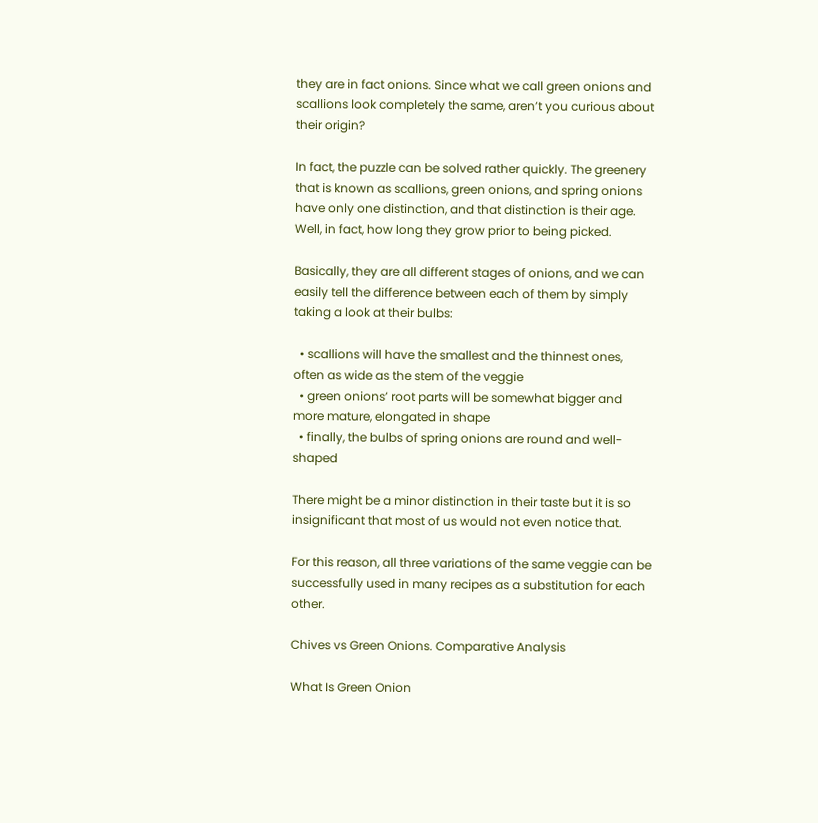they are in fact onions. Since what we call green onions and scallions look completely the same, aren’t you curious about their origin?

In fact, the puzzle can be solved rather quickly. The greenery that is known as scallions, green onions, and spring onions have only one distinction, and that distinction is their age. Well, in fact, how long they grow prior to being picked.

Basically, they are all different stages of onions, and we can easily tell the difference between each of them by simply taking a look at their bulbs:

  • scallions will have the smallest and the thinnest ones, often as wide as the stem of the veggie
  • green onions’ root parts will be somewhat bigger and more mature, elongated in shape
  • finally, the bulbs of spring onions are round and well-shaped

There might be a minor distinction in their taste but it is so insignificant that most of us would not even notice that.

For this reason, all three variations of the same veggie can be successfully used in many recipes as a substitution for each other.

Chives vs Green Onions. Comparative Analysis

What Is Green Onion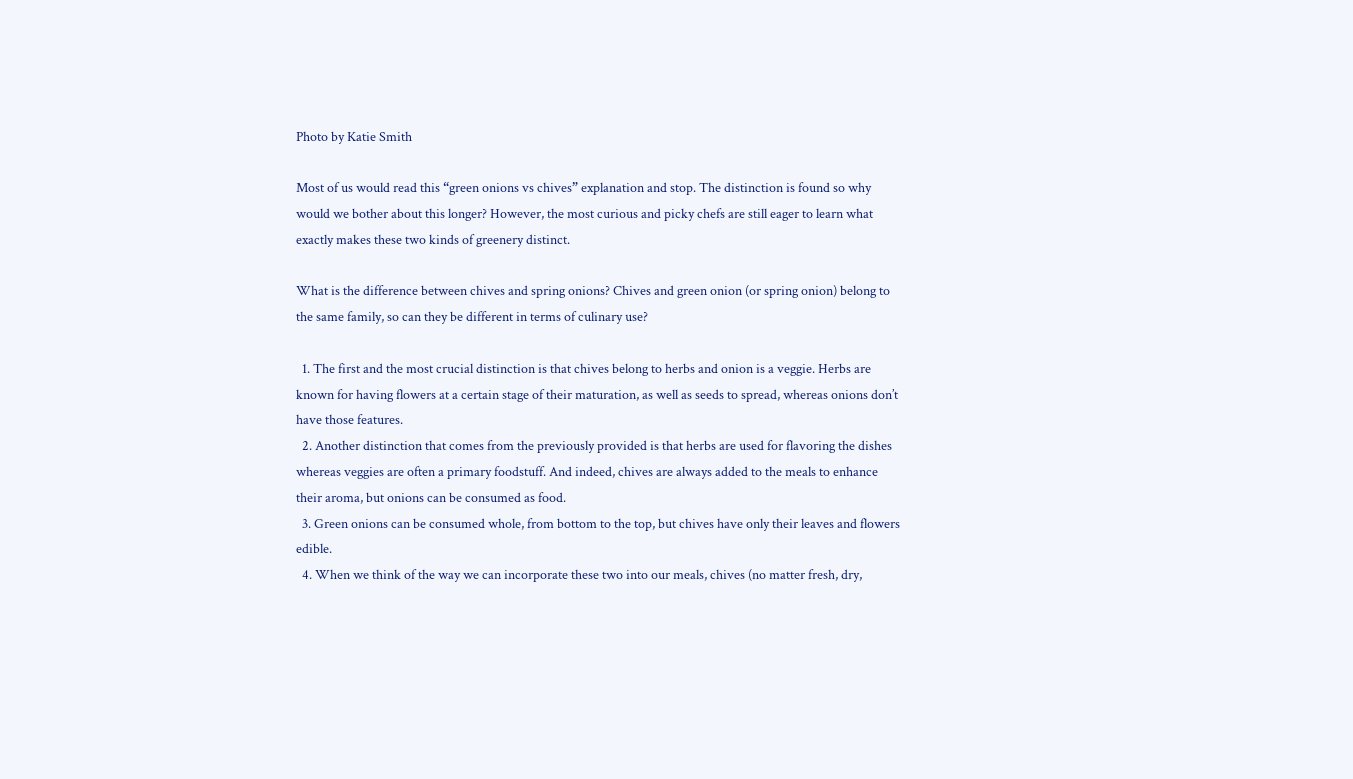Photo by Katie Smith

Most of us would read this “green onions vs chives” explanation and stop. The distinction is found so why would we bother about this longer? However, the most curious and picky chefs are still eager to learn what exactly makes these two kinds of greenery distinct.

What is the difference between chives and spring onions? Chives and green onion (or spring onion) belong to the same family, so can they be different in terms of culinary use?

  1. The first and the most crucial distinction is that chives belong to herbs and onion is a veggie. Herbs are known for having flowers at a certain stage of their maturation, as well as seeds to spread, whereas onions don’t have those features.
  2. Another distinction that comes from the previously provided is that herbs are used for flavoring the dishes whereas veggies are often a primary foodstuff. And indeed, chives are always added to the meals to enhance their aroma, but onions can be consumed as food.
  3. Green onions can be consumed whole, from bottom to the top, but chives have only their leaves and flowers edible.
  4. When we think of the way we can incorporate these two into our meals, chives (no matter fresh, dry,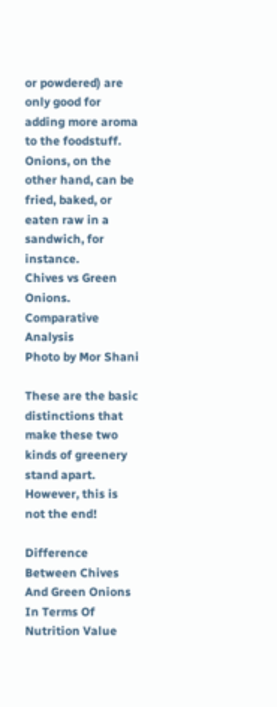or powdered) are only good for adding more aroma to the foodstuff. Onions, on the other hand, can be fried, baked, or eaten raw in a sandwich, for instance.
Chives vs Green Onions. Comparative Analysis
Photo by Mor Shani

These are the basic distinctions that make these two kinds of greenery stand apart. However, this is not the end!

Difference Between Chives And Green Onions In Terms Of Nutrition Value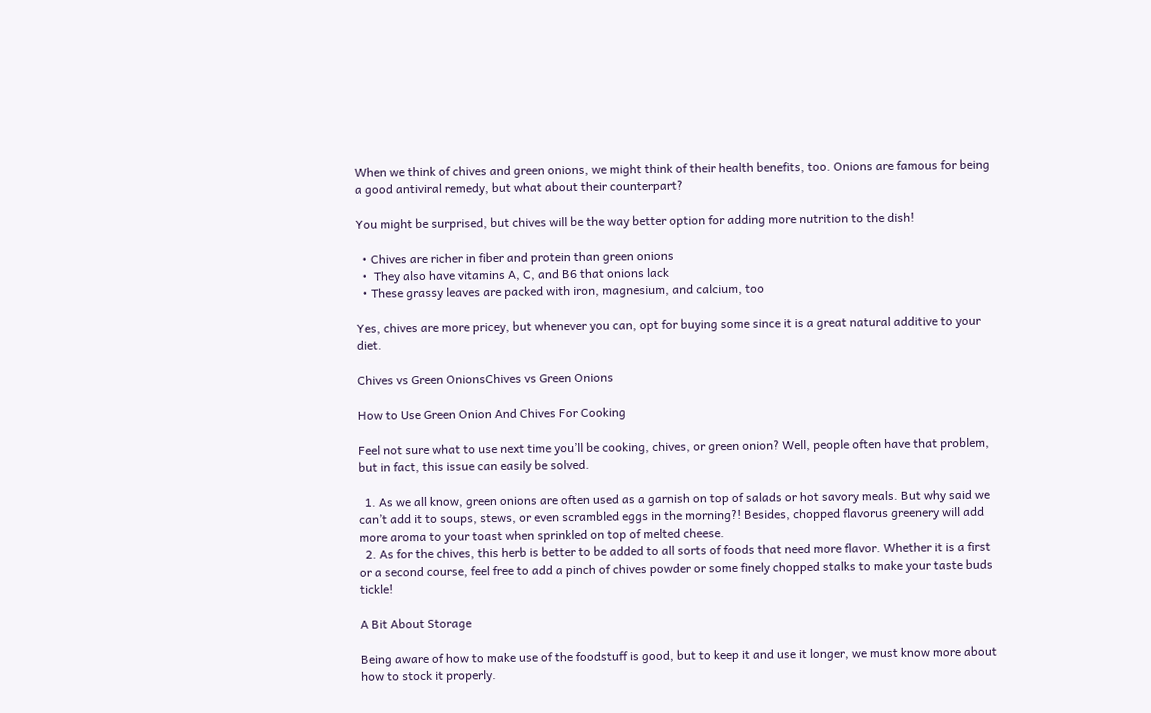When we think of chives and green onions, we might think of their health benefits, too. Onions are famous for being a good antiviral remedy, but what about their counterpart?

You might be surprised, but chives will be the way better option for adding more nutrition to the dish!

  • Chives are richer in fiber and protein than green onions
  •  They also have vitamins A, C, and B6 that onions lack
  • These grassy leaves are packed with iron, magnesium, and calcium, too

Yes, chives are more pricey, but whenever you can, opt for buying some since it is a great natural additive to your diet.

Chives vs Green OnionsChives vs Green Onions

How to Use Green Onion And Chives For Cooking

Feel not sure what to use next time you’ll be cooking, chives, or green onion? Well, people often have that problem, but in fact, this issue can easily be solved.

  1. As we all know, green onions are often used as a garnish on top of salads or hot savory meals. But why said we can’t add it to soups, stews, or even scrambled eggs in the morning?! Besides, chopped flavorus greenery will add more aroma to your toast when sprinkled on top of melted cheese.
  2. As for the chives, this herb is better to be added to all sorts of foods that need more flavor. Whether it is a first or a second course, feel free to add a pinch of chives powder or some finely chopped stalks to make your taste buds tickle!

A Bit About Storage

Being aware of how to make use of the foodstuff is good, but to keep it and use it longer, we must know more about how to stock it properly.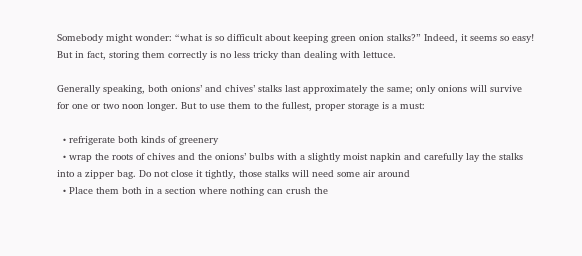Somebody might wonder: “what is so difficult about keeping green onion stalks?” Indeed, it seems so easy! But in fact, storing them correctly is no less tricky than dealing with lettuce.

Generally speaking, both onions’ and chives’ stalks last approximately the same; only onions will survive for one or two noon longer. But to use them to the fullest, proper storage is a must:

  • refrigerate both kinds of greenery
  • wrap the roots of chives and the onions’ bulbs with a slightly moist napkin and carefully lay the stalks into a zipper bag. Do not close it tightly, those stalks will need some air around
  • Place them both in a section where nothing can crush the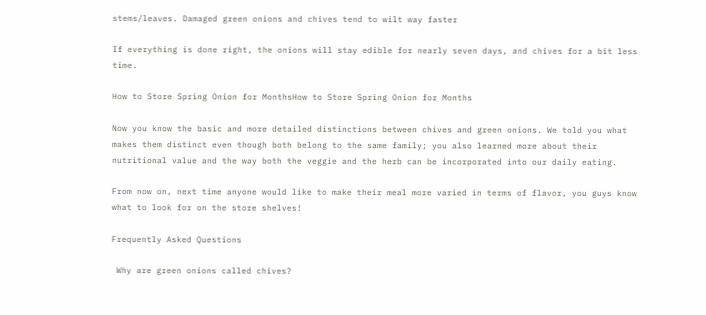stems/leaves. Damaged green onions and chives tend to wilt way faster

If everything is done right, the onions will stay edible for nearly seven days, and chives for a bit less time.

How to Store Spring Onion for MonthsHow to Store Spring Onion for Months

Now you know the basic and more detailed distinctions between chives and green onions. We told you what makes them distinct even though both belong to the same family; you also learned more about their nutritional value and the way both the veggie and the herb can be incorporated into our daily eating.

From now on, next time anyone would like to make their meal more varied in terms of flavor, you guys know what to look for on the store shelves!

Frequently Asked Questions

 Why are green onions called chives?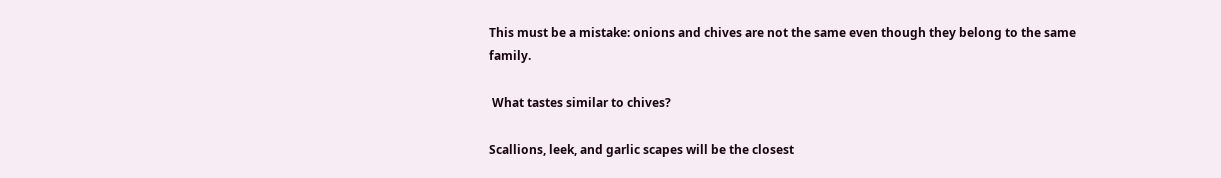This must be a mistake: onions and chives are not the same even though they belong to the same family.

 What tastes similar to chives?

Scallions, leek, and garlic scapes will be the closest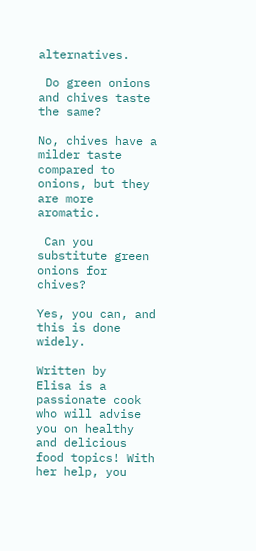alternatives.

 Do green onions and chives taste the same?

No, chives have a milder taste compared to onions, but they are more aromatic.

 Can you substitute green onions for chives?

Yes, you can, and this is done widely.

Written by
Elisa is a passionate cook who will advise you on healthy and delicious food topics! With her help, you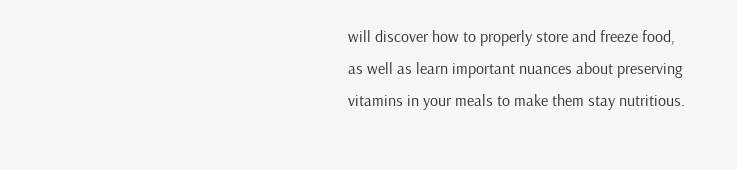will discover how to properly store and freeze food, as well as learn important nuances about preserving vitamins in your meals to make them stay nutritious.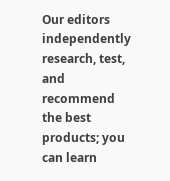Our editors independently research, test, and recommend the best products; you can learn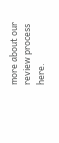more about our review process here.